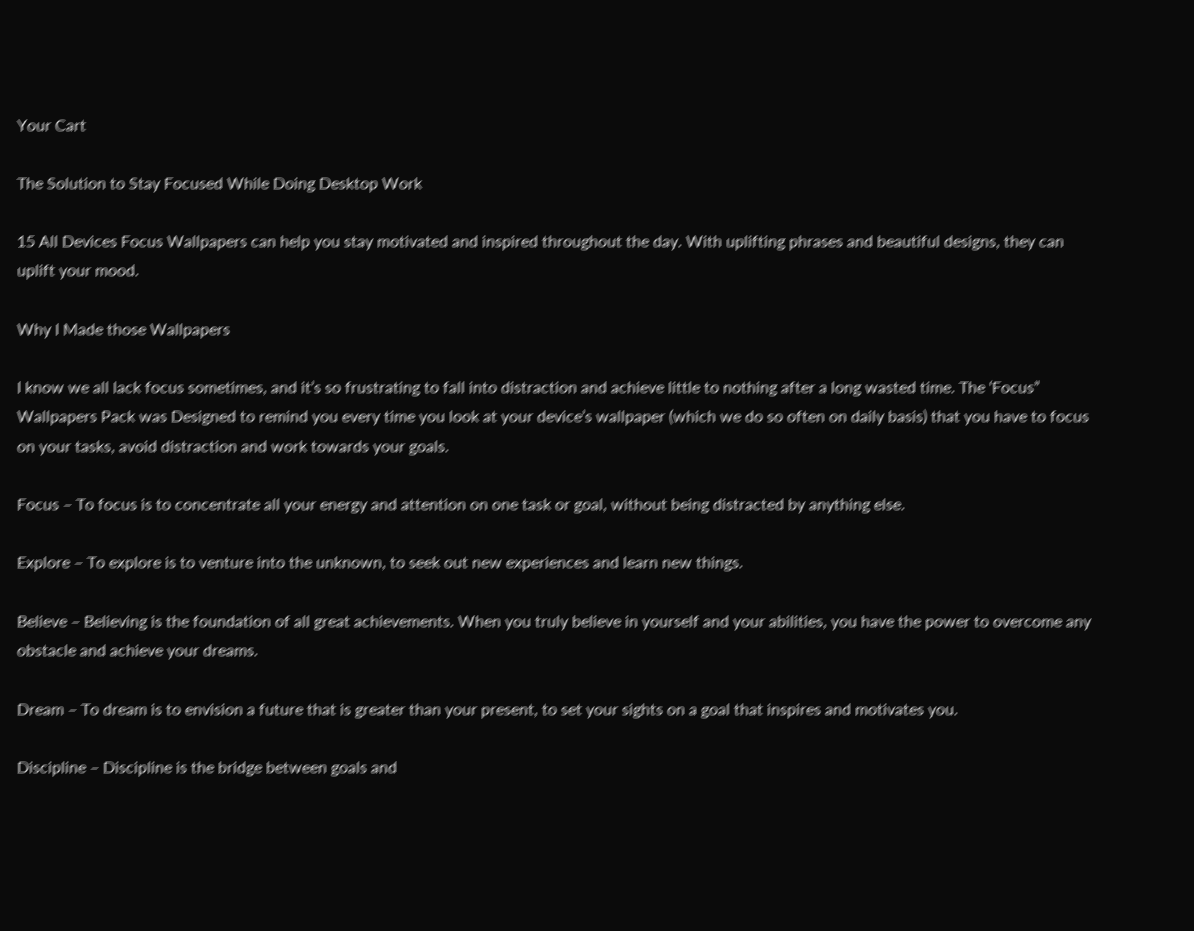Your Cart

The Solution to Stay Focused While Doing Desktop Work

15 All Devices Focus Wallpapers can help you stay motivated and inspired throughout the day. With uplifting phrases and beautiful designs, they can uplift your mood.

Why I Made those Wallpapers

I know we all lack focus sometimes, and it’s so frustrating to fall into distraction and achieve little to nothing after a long wasted time. The ‘Focus” Wallpapers Pack was Designed to remind you every time you look at your device’s wallpaper (which we do so often on daily basis) that you have to focus on your tasks, avoid distraction and work towards your goals.

Focus – To focus is to concentrate all your energy and attention on one task or goal, without being distracted by anything else.

Explore – To explore is to venture into the unknown, to seek out new experiences and learn new things.

Believe – Believing is the foundation of all great achievements. When you truly believe in yourself and your abilities, you have the power to overcome any obstacle and achieve your dreams.

Dream – To dream is to envision a future that is greater than your present, to set your sights on a goal that inspires and motivates you.

Discipline – Discipline is the bridge between goals and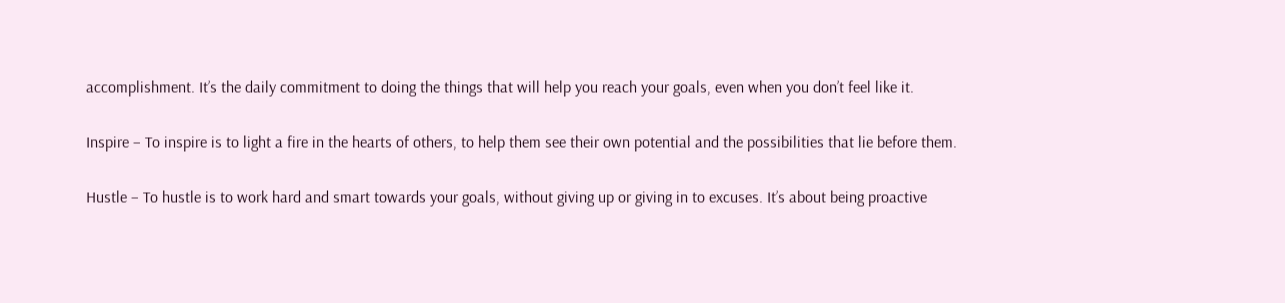accomplishment. It’s the daily commitment to doing the things that will help you reach your goals, even when you don’t feel like it.

Inspire – To inspire is to light a fire in the hearts of others, to help them see their own potential and the possibilities that lie before them.

Hustle – To hustle is to work hard and smart towards your goals, without giving up or giving in to excuses. It’s about being proactive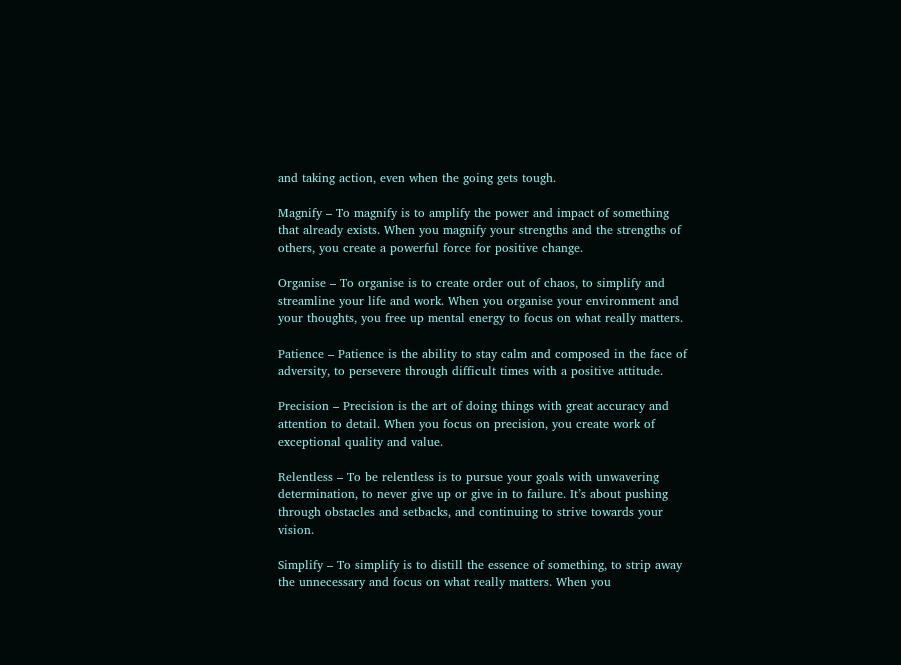and taking action, even when the going gets tough.

Magnify – To magnify is to amplify the power and impact of something that already exists. When you magnify your strengths and the strengths of others, you create a powerful force for positive change.

Organise – To organise is to create order out of chaos, to simplify and streamline your life and work. When you organise your environment and your thoughts, you free up mental energy to focus on what really matters.

Patience – Patience is the ability to stay calm and composed in the face of adversity, to persevere through difficult times with a positive attitude.

Precision – Precision is the art of doing things with great accuracy and attention to detail. When you focus on precision, you create work of exceptional quality and value.

Relentless – To be relentless is to pursue your goals with unwavering determination, to never give up or give in to failure. It’s about pushing through obstacles and setbacks, and continuing to strive towards your vision.

Simplify – To simplify is to distill the essence of something, to strip away the unnecessary and focus on what really matters. When you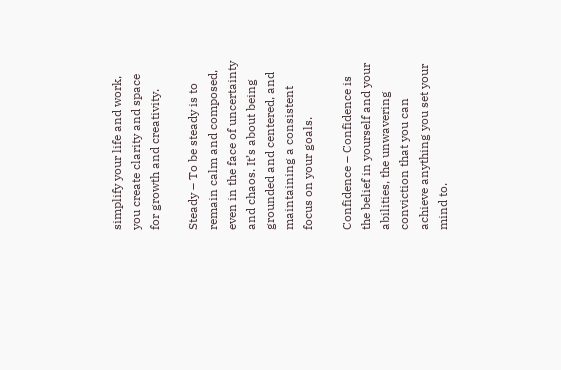simplify your life and work, you create clarity and space for growth and creativity.

Steady – To be steady is to remain calm and composed, even in the face of uncertainty and chaos. It’s about being grounded and centered, and maintaining a consistent focus on your goals.

Confidence – Confidence is the belief in yourself and your abilities, the unwavering conviction that you can achieve anything you set your mind to.